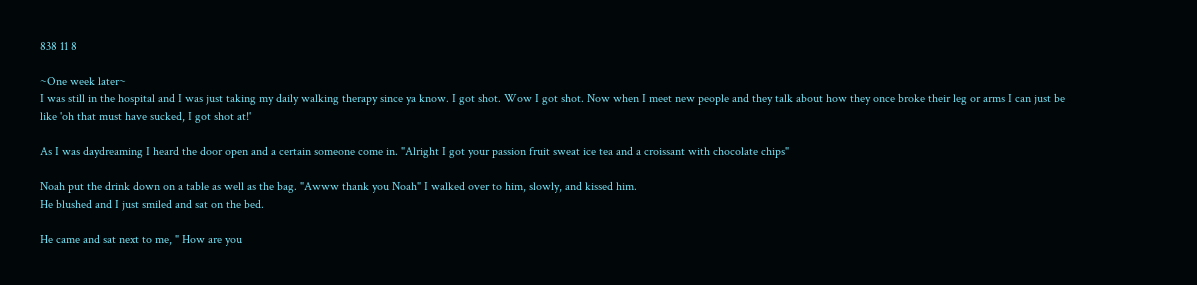838 11 8

~One week later~
I was still in the hospital and I was just taking my daily walking therapy since ya know. I got shot. Wow I got shot. Now when I meet new people and they talk about how they once broke their leg or arms I can just be like 'oh that must have sucked, I got shot at!'

As I was daydreaming I heard the door open and a certain someone come in. "Alright I got your passion fruit sweat ice tea and a croissant with chocolate chips"

Noah put the drink down on a table as well as the bag. "Awww thank you Noah" I walked over to him, slowly, and kissed him.
He blushed and I just smiled and sat on the bed.

He came and sat next to me, " How are you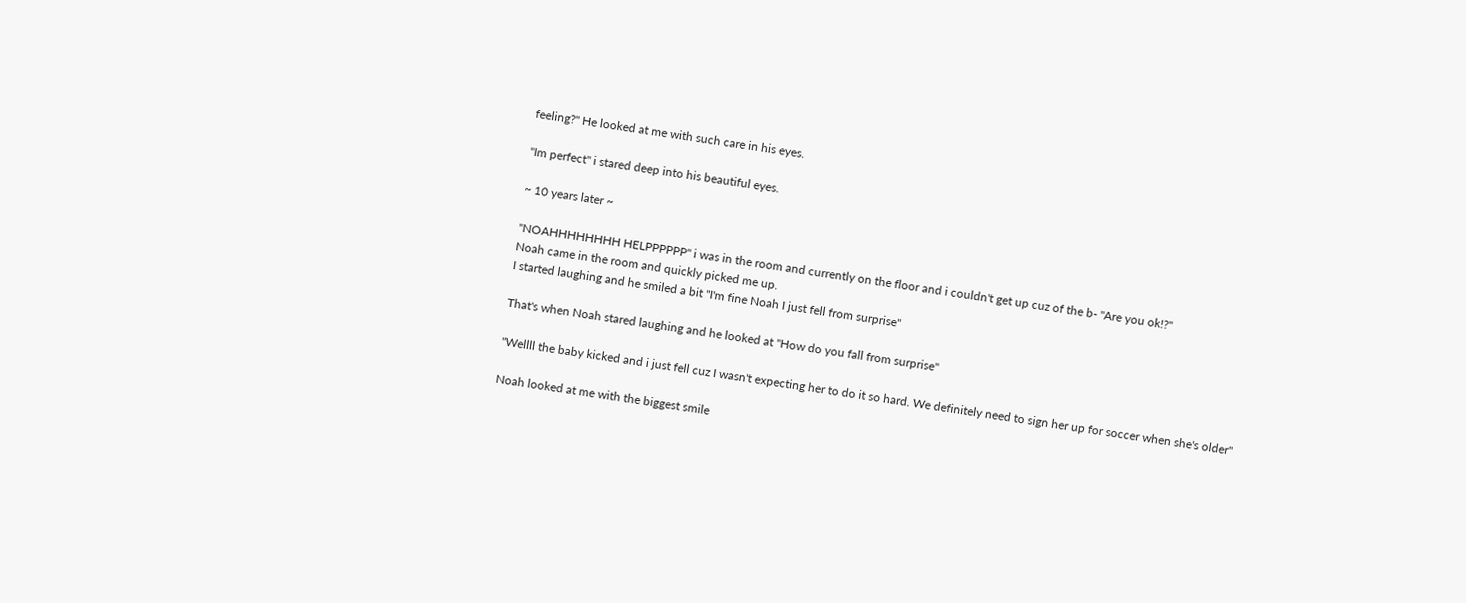feeling?" He looked at me with such care in his eyes.

"Im perfect" i stared deep into his beautiful eyes.

~ 10 years later ~

"NOAHHHHHHHH HELPPPPPP" i was in the room and currently on the floor and i couldn't get up cuz of the b- "Are you ok!?"
Noah came in the room and quickly picked me up.
I started laughing and he smiled a bit "I'm fine Noah I just fell from surprise"

That's when Noah stared laughing and he looked at "How do you fall from surprise"

"Wellll the baby kicked and i just fell cuz I wasn't expecting her to do it so hard. We definitely need to sign her up for soccer when she's older"

Noah looked at me with the biggest smile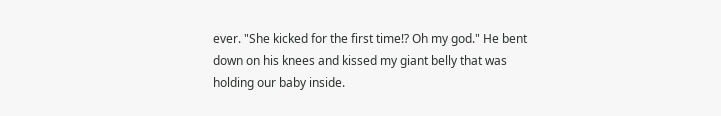ever. "She kicked for the first time!? Oh my god." He bent down on his knees and kissed my giant belly that was holding our baby inside.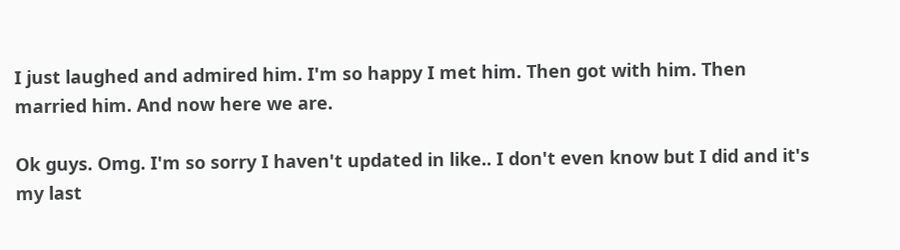I just laughed and admired him. I'm so happy I met him. Then got with him. Then married him. And now here we are.

Ok guys. Omg. I'm so sorry I haven't updated in like.. I don't even know but I did and it's my last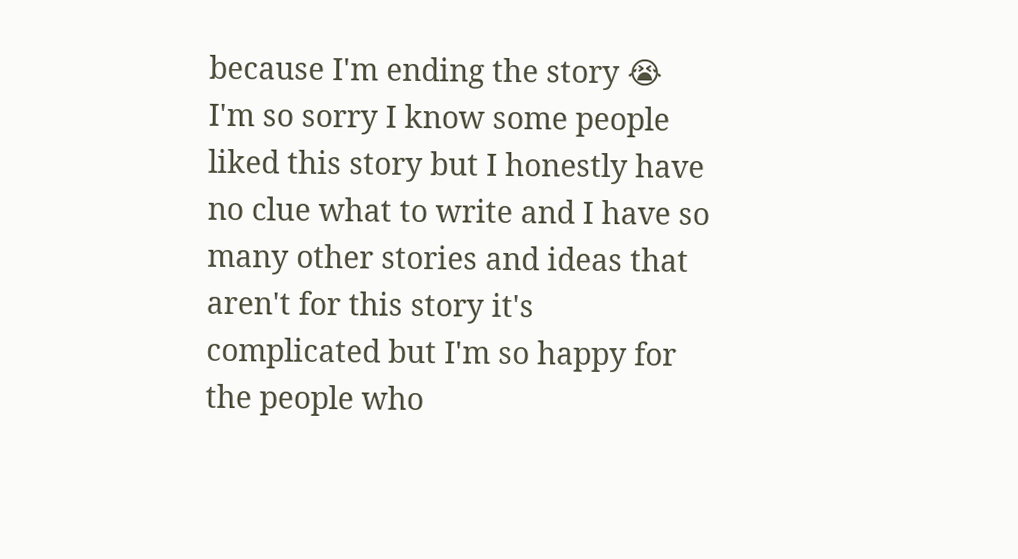because I'm ending the story 😭 I'm so sorry I know some people liked this story but I honestly have no clue what to write and I have so many other stories and ideas that aren't for this story it's complicated but I'm so happy for the people who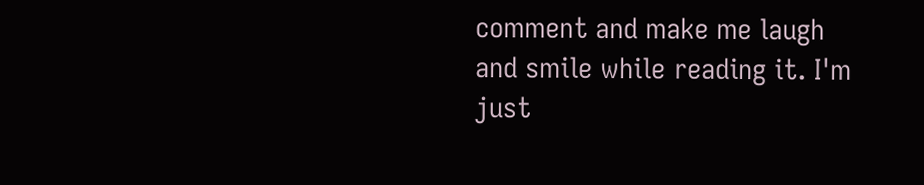comment and make me laugh and smile while reading it. I'm just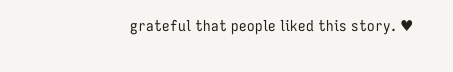grateful that people liked this story. ♥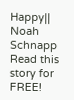Happy|| Noah Schnapp Read this story for FREE!